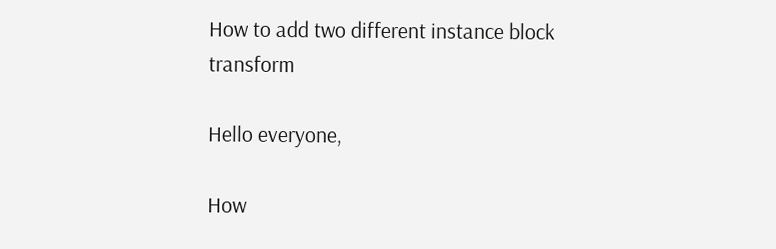How to add two different instance block transform

Hello everyone,

How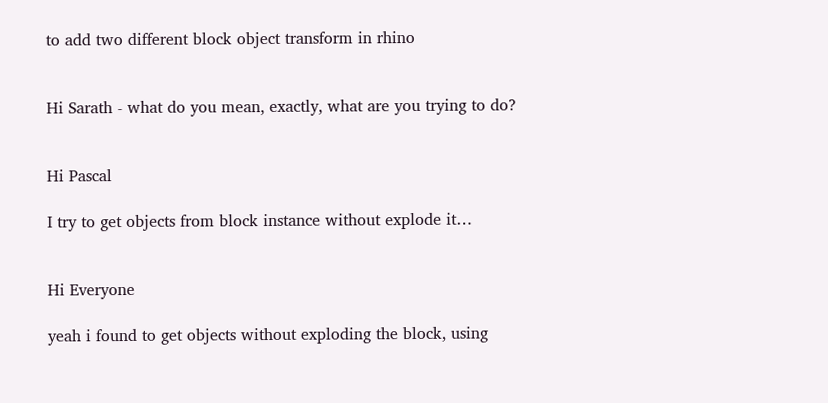to add two different block object transform in rhino


Hi Sarath - what do you mean, exactly, what are you trying to do?


Hi Pascal

I try to get objects from block instance without explode it…


Hi Everyone

yeah i found to get objects without exploding the block, using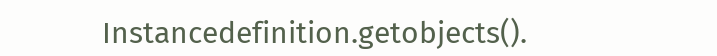Instancedefinition.getobjects().